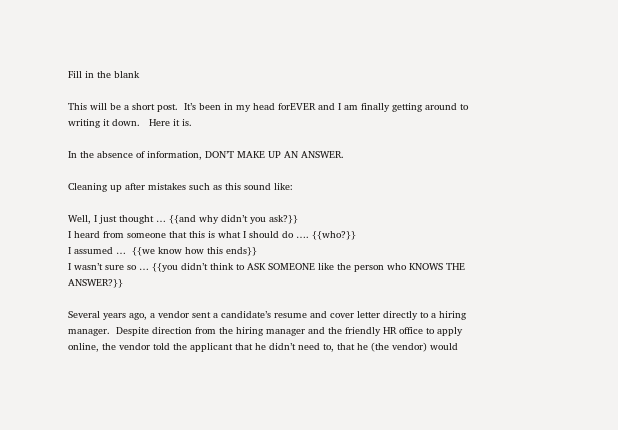Fill in the blank

This will be a short post.  It’s been in my head forEVER and I am finally getting around to writing it down.   Here it is.

In the absence of information, DON’T MAKE UP AN ANSWER.

Cleaning up after mistakes such as this sound like:

Well, I just thought … {{and why didn’t you ask?}}
I heard from someone that this is what I should do …. {{who?}}
I assumed …  {{we know how this ends}}
I wasn’t sure so … {{you didn’t think to ASK SOMEONE like the person who KNOWS THE ANSWER?}}

Several years ago, a vendor sent a candidate’s resume and cover letter directly to a hiring manager.  Despite direction from the hiring manager and the friendly HR office to apply online, the vendor told the applicant that he didn’t need to, that he (the vendor) would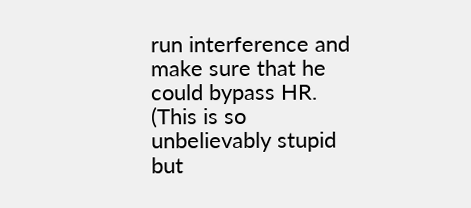run interference and make sure that he could bypass HR.  (This is so unbelievably stupid but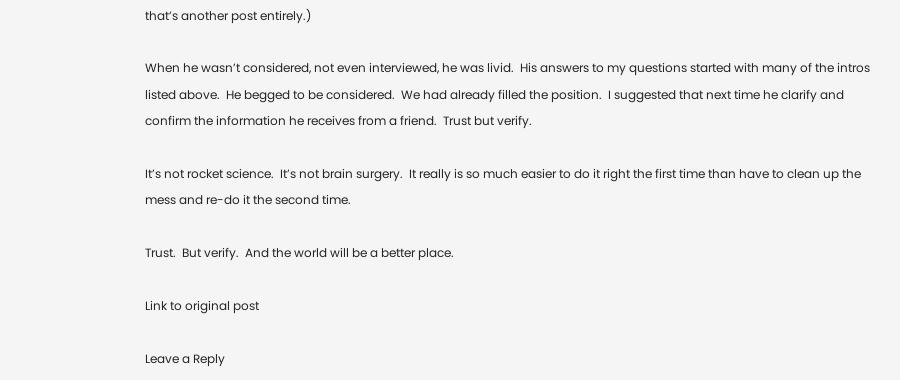that’s another post entirely.)

When he wasn’t considered, not even interviewed, he was livid.  His answers to my questions started with many of the intros listed above.  He begged to be considered.  We had already filled the position.  I suggested that next time he clarify and confirm the information he receives from a friend.  Trust but verify.

It’s not rocket science.  It’s not brain surgery.  It really is so much easier to do it right the first time than have to clean up the mess and re-do it the second time.

Trust.  But verify.  And the world will be a better place.

Link to original post

Leave a Reply